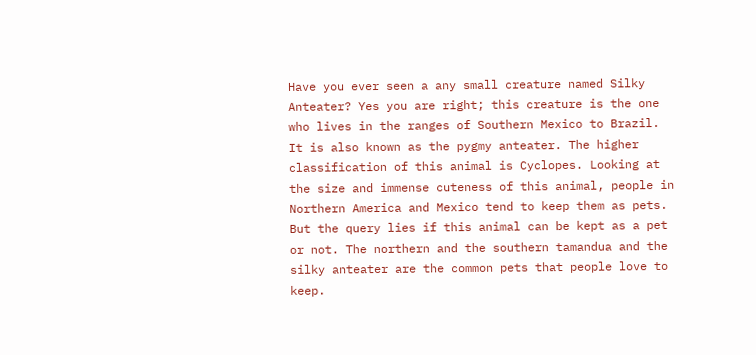Have you ever seen a any small creature named Silky Anteater? Yes you are right; this creature is the one who lives in the ranges of Southern Mexico to Brazil. It is also known as the pygmy anteater. The higher classification of this animal is Cyclopes. Looking at the size and immense cuteness of this animal, people in Northern America and Mexico tend to keep them as pets. But the query lies if this animal can be kept as a pet or not. The northern and the southern tamandua and the silky anteater are the common pets that people love to keep.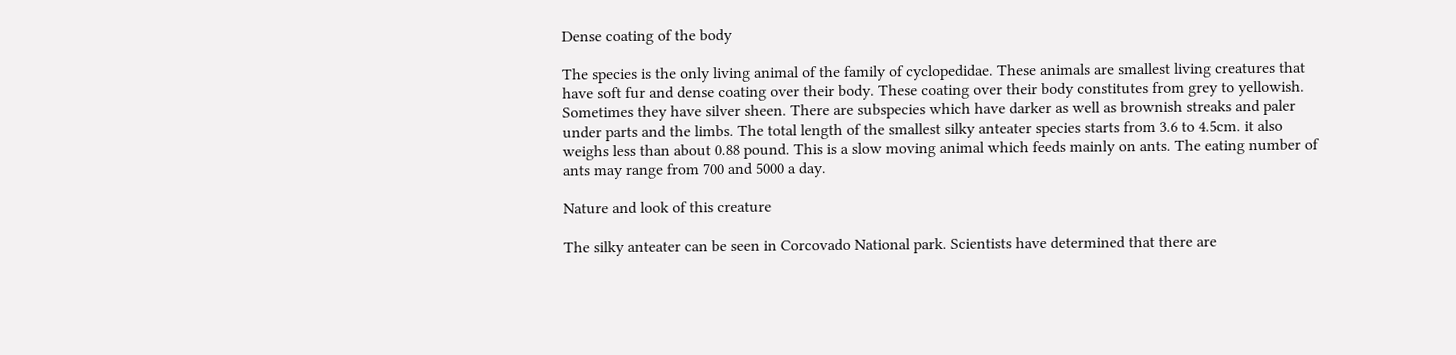Dense coating of the body

The species is the only living animal of the family of cyclopedidae. These animals are smallest living creatures that have soft fur and dense coating over their body. These coating over their body constitutes from grey to yellowish. Sometimes they have silver sheen. There are subspecies which have darker as well as brownish streaks and paler under parts and the limbs. The total length of the smallest silky anteater species starts from 3.6 to 4.5cm. it also weighs less than about 0.88 pound. This is a slow moving animal which feeds mainly on ants. The eating number of ants may range from 700 and 5000 a day.

Nature and look of this creature

The silky anteater can be seen in Corcovado National park. Scientists have determined that there are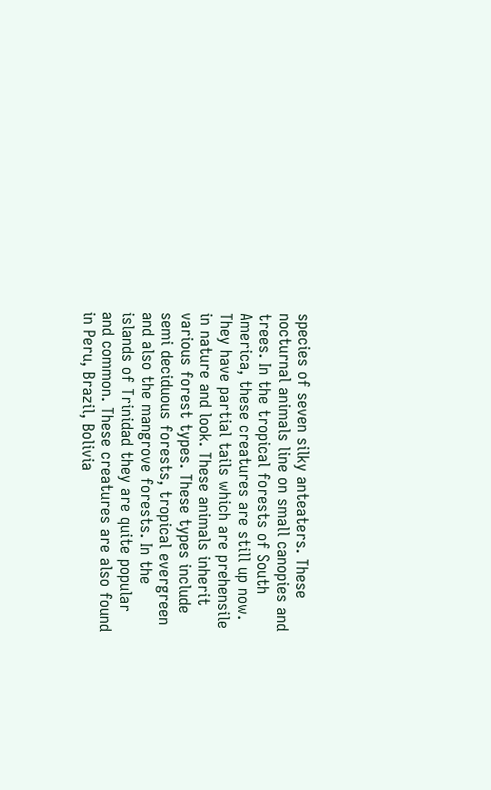species of seven silky anteaters. These nocturnal animals line on small canopies and trees. In the tropical forests of South America, these creatures are still up now. They have partial tails which are prehensile in nature and look. These animals inherit various forest types. These types include semi deciduous forests, tropical evergreen and also the mangrove forests. In the islands of Trinidad they are quite popular and common. These creatures are also found in Peru, Brazil, Bolivia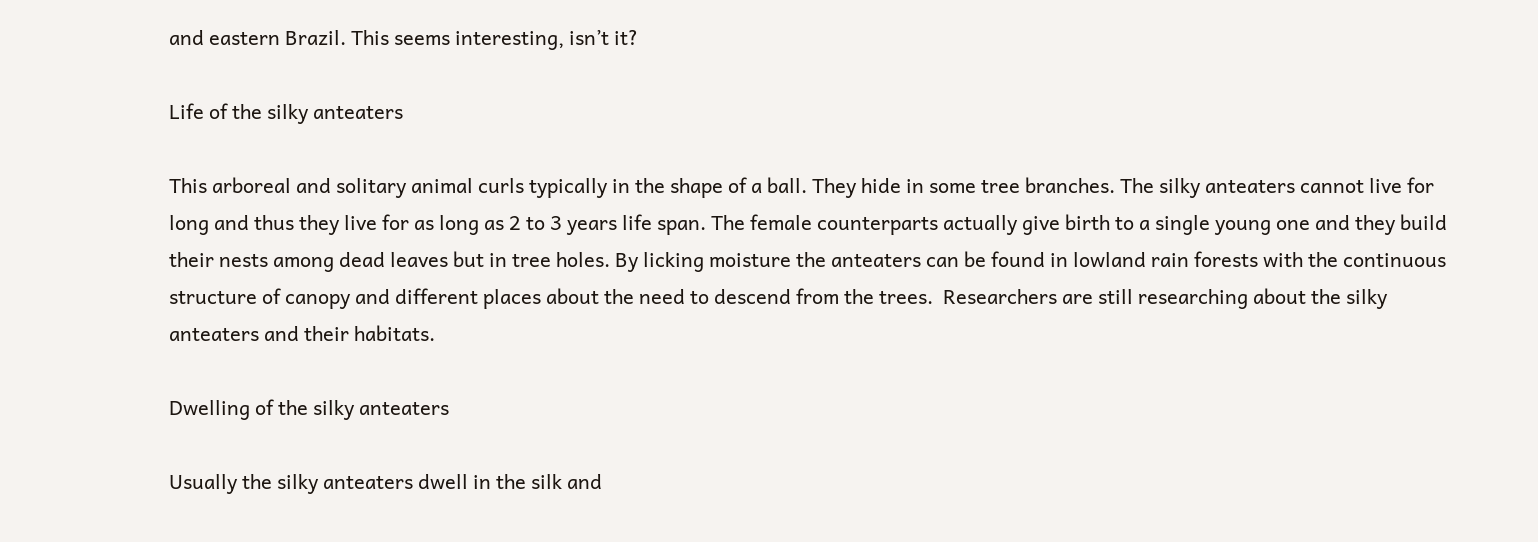and eastern Brazil. This seems interesting, isn’t it?

Life of the silky anteaters

This arboreal and solitary animal curls typically in the shape of a ball. They hide in some tree branches. The silky anteaters cannot live for long and thus they live for as long as 2 to 3 years life span. The female counterparts actually give birth to a single young one and they build their nests among dead leaves but in tree holes. By licking moisture the anteaters can be found in lowland rain forests with the continuous structure of canopy and different places about the need to descend from the trees.  Researchers are still researching about the silky anteaters and their habitats.

Dwelling of the silky anteaters

Usually the silky anteaters dwell in the silk and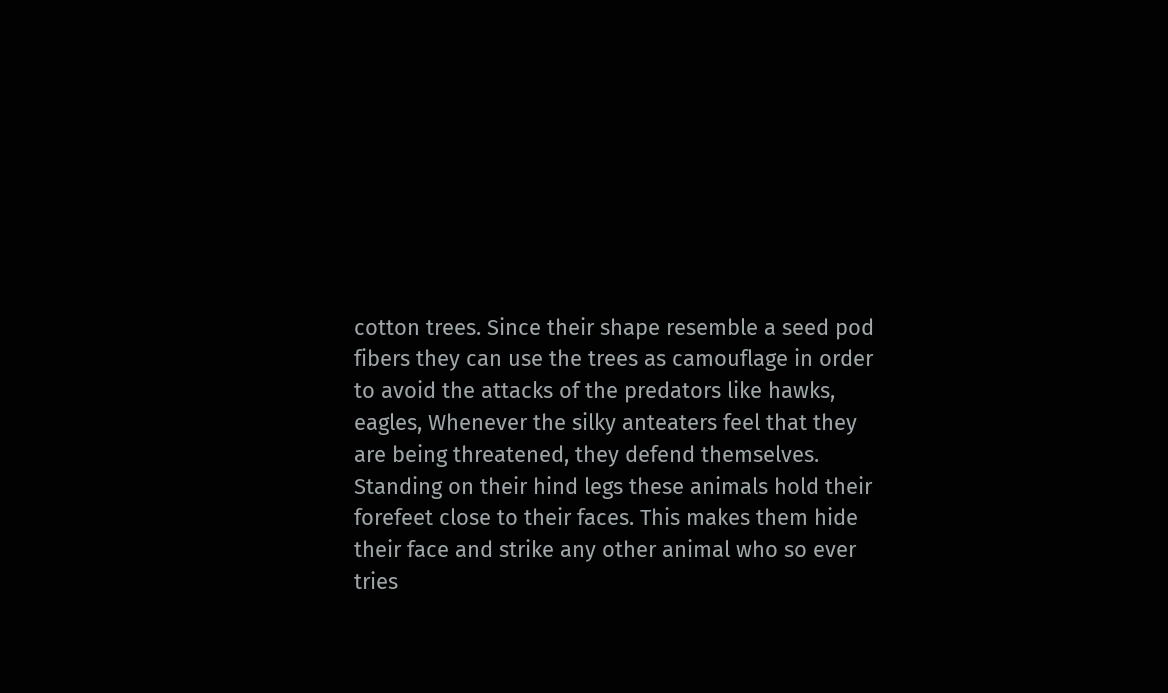cotton trees. Since their shape resemble a seed pod fibers they can use the trees as camouflage in order to avoid the attacks of the predators like hawks, eagles, Whenever the silky anteaters feel that they are being threatened, they defend themselves.  Standing on their hind legs these animals hold their forefeet close to their faces. This makes them hide their face and strike any other animal who so ever tries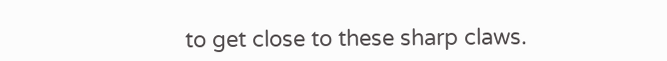to get close to these sharp claws.